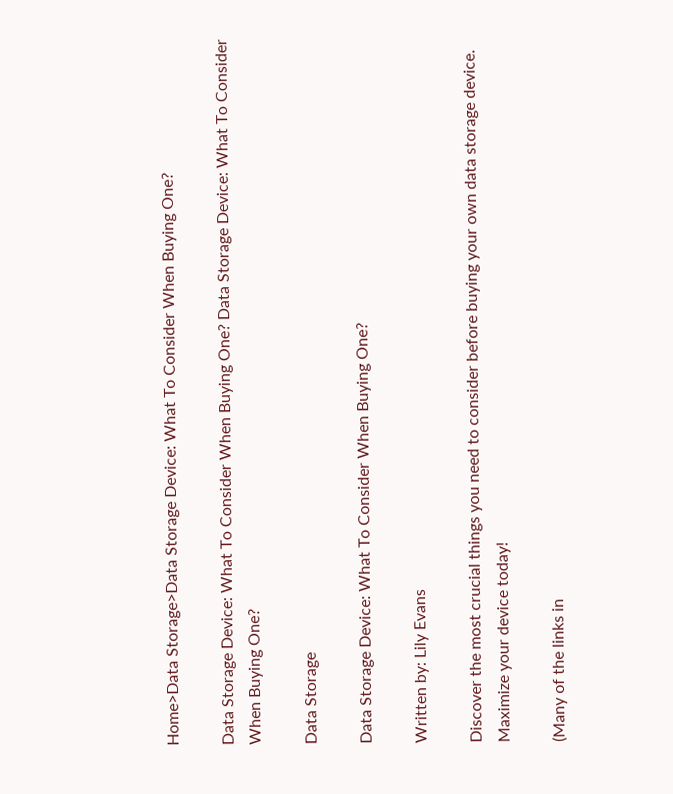Home>Data Storage>Data Storage Device: What To Consider When Buying One?

Data Storage Device: What To Consider When Buying One? Data Storage Device: What To Consider When Buying One?

Data Storage

Data Storage Device: What To Consider When Buying One?

Written by: Lily Evans

Discover the most crucial things you need to consider before buying your own data storage device. Maximize your device today!

(Many of the links in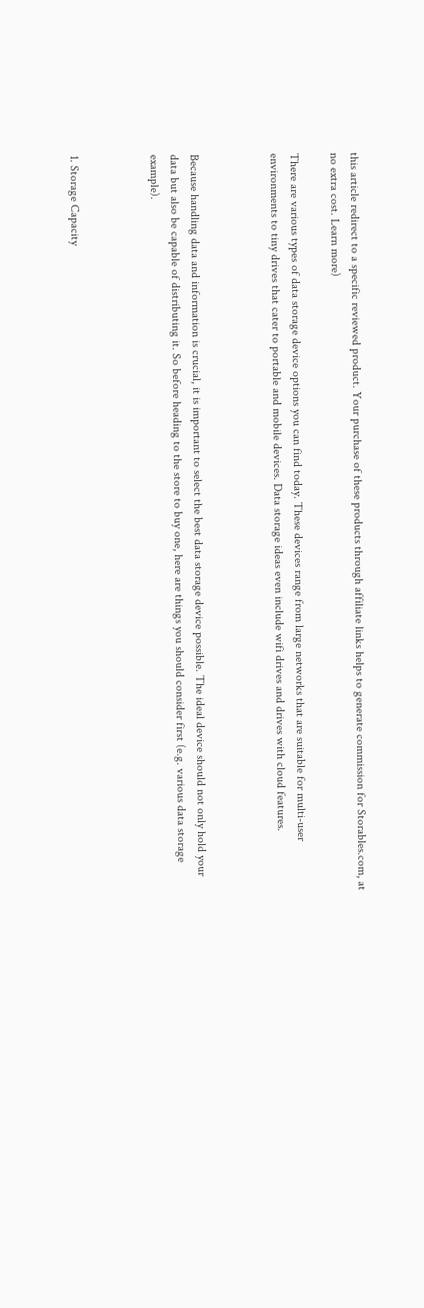this article redirect to a specific reviewed product. Your purchase of these products through affiliate links helps to generate commission for Storables.com, at no extra cost. Learn more)

There are various types of data storage device options you can find today. These devices range from large networks that are suitable for multi-user environments to tiny drives that cater to portable and mobile devices. Data storage ideas even include wifi drives and drives with cloud features.



Because handling data and information is crucial, it is important to select the best data storage device possible. The ideal device should not only hold your data but also be capable of distributing it. So before heading to the store to buy one, here are things you should consider first (e.g. various data storage example).



1. Storage Capacity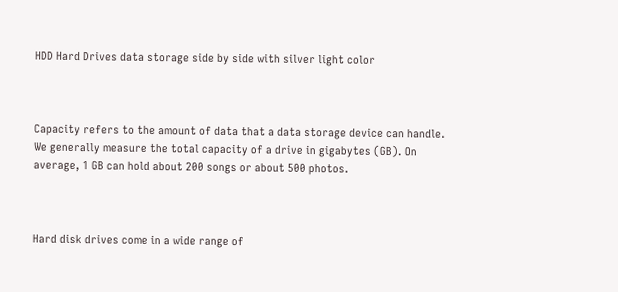HDD Hard Drives data storage side by side with silver light color



Capacity refers to the amount of data that a data storage device can handle. We generally measure the total capacity of a drive in gigabytes (GB). On average, 1 GB can hold about 200 songs or about 500 photos.



Hard disk drives come in a wide range of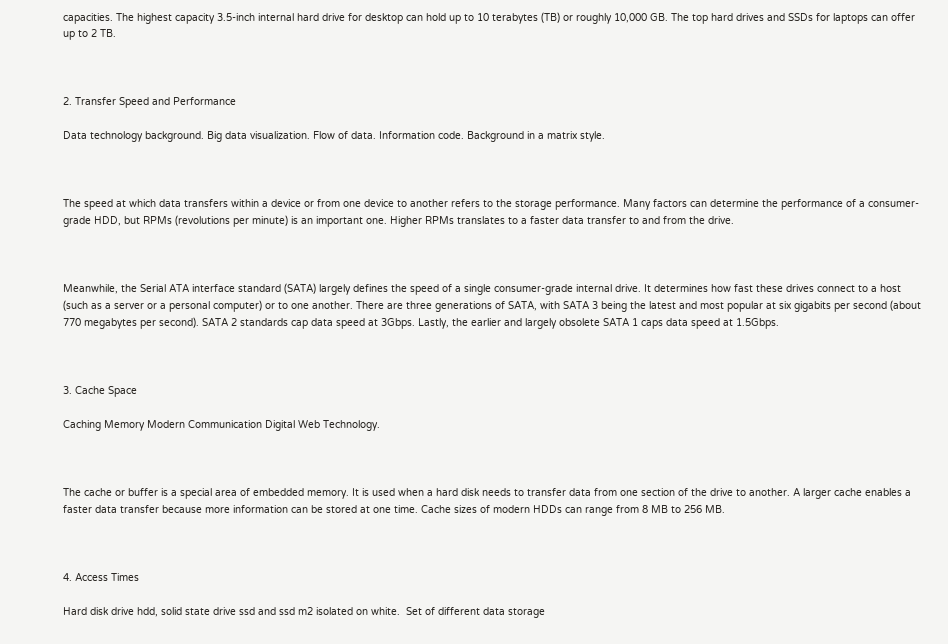capacities. The highest capacity 3.5-inch internal hard drive for desktop can hold up to 10 terabytes (TB) or roughly 10,000 GB. The top hard drives and SSDs for laptops can offer up to 2 TB.



2. Transfer Speed and Performance

Data technology background. Big data visualization. Flow of data. Information code. Background in a matrix style.



The speed at which data transfers within a device or from one device to another refers to the storage performance. Many factors can determine the performance of a consumer-grade HDD, but RPMs (revolutions per minute) is an important one. Higher RPMs translates to a faster data transfer to and from the drive.



Meanwhile, the Serial ATA interface standard (SATA) largely defines the speed of a single consumer-grade internal drive. It determines how fast these drives connect to a host (such as a server or a personal computer) or to one another. There are three generations of SATA, with SATA 3 being the latest and most popular at six gigabits per second (about 770 megabytes per second). SATA 2 standards cap data speed at 3Gbps. Lastly, the earlier and largely obsolete SATA 1 caps data speed at 1.5Gbps.



3. Cache Space

Caching Memory Modern Communication Digital Web Technology.



The cache or buffer is a special area of embedded memory. It is used when a hard disk needs to transfer data from one section of the drive to another. A larger cache enables a faster data transfer because more information can be stored at one time. Cache sizes of modern HDDs can range from 8 MB to 256 MB.



4. Access Times

Hard disk drive hdd, solid state drive ssd and ssd m2 isolated on white.  Set of different data storage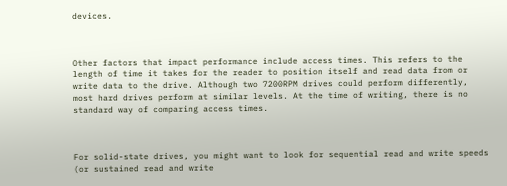devices.



Other factors that impact performance include access times. This refers to the length of time it takes for the reader to position itself and read data from or write data to the drive. Although two 7200RPM drives could perform differently, most hard drives perform at similar levels. At the time of writing, there is no standard way of comparing access times.



For solid-state drives, you might want to look for sequential read and write speeds (or sustained read and write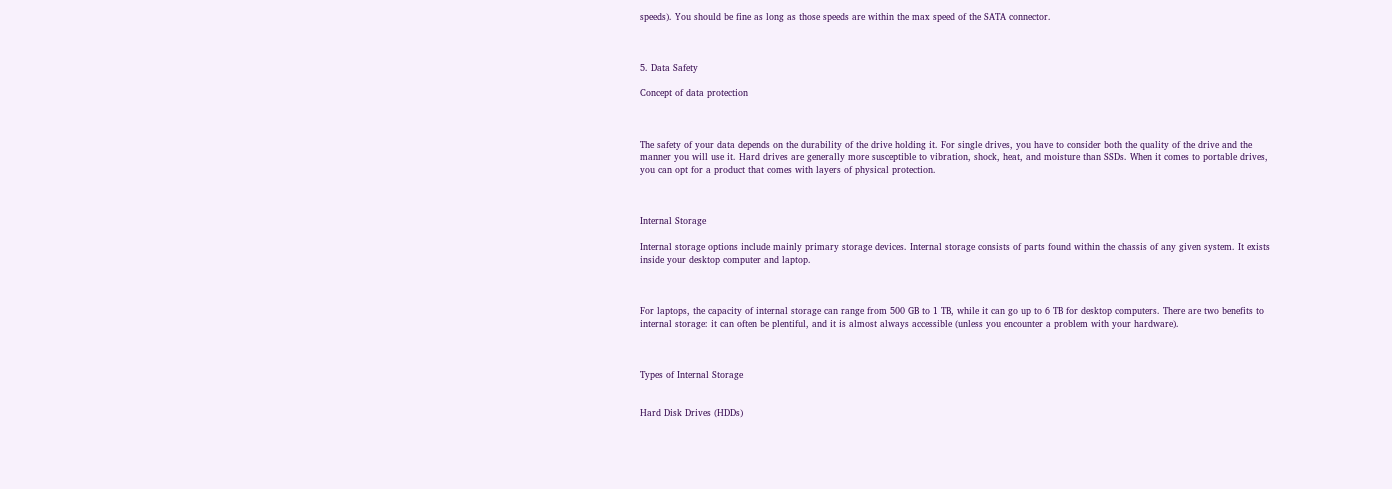speeds). You should be fine as long as those speeds are within the max speed of the SATA connector.



5. Data Safety

Concept of data protection



The safety of your data depends on the durability of the drive holding it. For single drives, you have to consider both the quality of the drive and the manner you will use it. Hard drives are generally more susceptible to vibration, shock, heat, and moisture than SSDs. When it comes to portable drives, you can opt for a product that comes with layers of physical protection.



Internal Storage

Internal storage options include mainly primary storage devices. Internal storage consists of parts found within the chassis of any given system. It exists inside your desktop computer and laptop.



For laptops, the capacity of internal storage can range from 500 GB to 1 TB, while it can go up to 6 TB for desktop computers. There are two benefits to internal storage: it can often be plentiful, and it is almost always accessible (unless you encounter a problem with your hardware).



Types of Internal Storage


Hard Disk Drives (HDDs)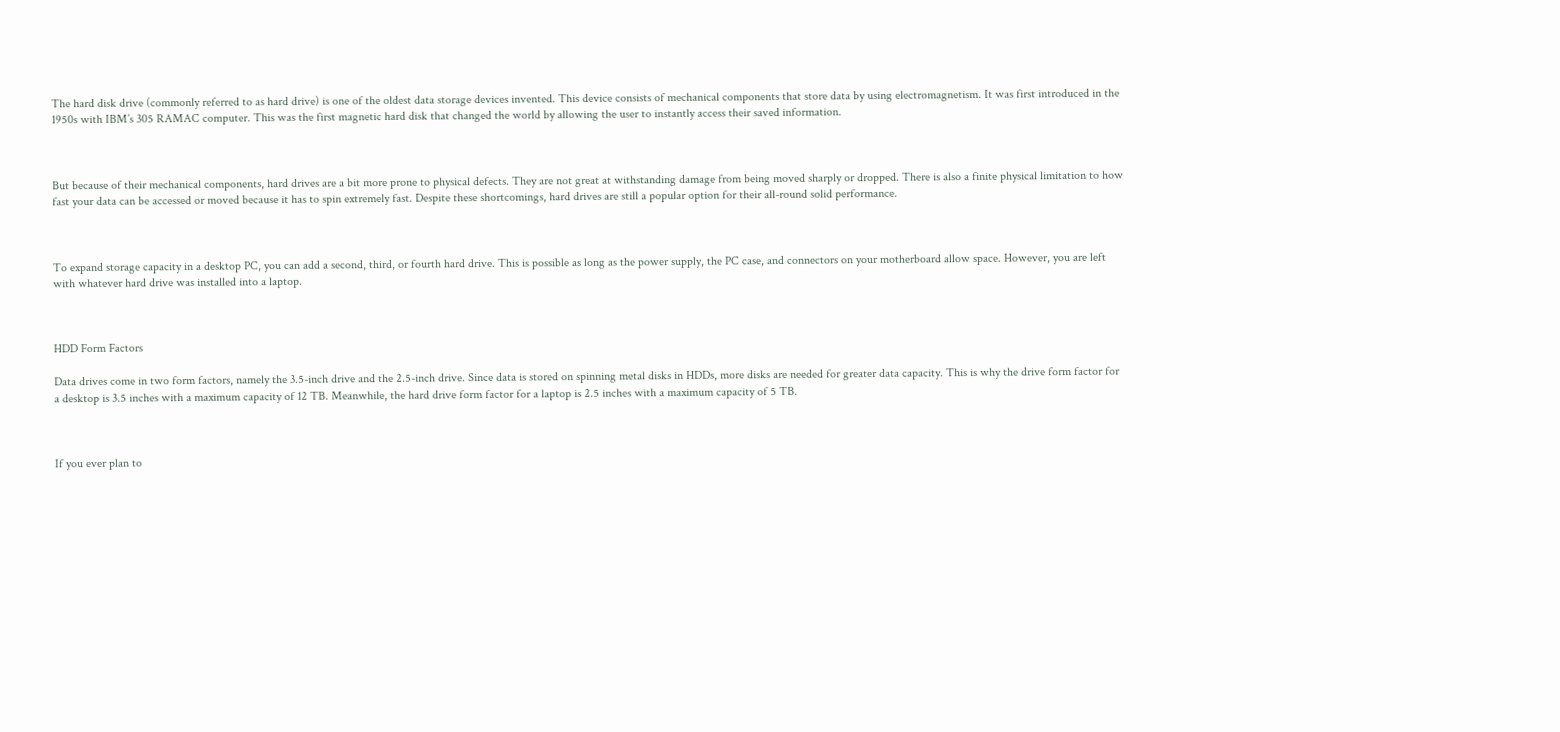The hard disk drive (commonly referred to as hard drive) is one of the oldest data storage devices invented. This device consists of mechanical components that store data by using electromagnetism. It was first introduced in the 1950s with IBM’s 305 RAMAC computer. This was the first magnetic hard disk that changed the world by allowing the user to instantly access their saved information.



But because of their mechanical components, hard drives are a bit more prone to physical defects. They are not great at withstanding damage from being moved sharply or dropped. There is also a finite physical limitation to how fast your data can be accessed or moved because it has to spin extremely fast. Despite these shortcomings, hard drives are still a popular option for their all-round solid performance.



To expand storage capacity in a desktop PC, you can add a second, third, or fourth hard drive. This is possible as long as the power supply, the PC case, and connectors on your motherboard allow space. However, you are left with whatever hard drive was installed into a laptop.



HDD Form Factors

Data drives come in two form factors, namely the 3.5-inch drive and the 2.5-inch drive. Since data is stored on spinning metal disks in HDDs, more disks are needed for greater data capacity. This is why the drive form factor for a desktop is 3.5 inches with a maximum capacity of 12 TB. Meanwhile, the hard drive form factor for a laptop is 2.5 inches with a maximum capacity of 5 TB.



If you ever plan to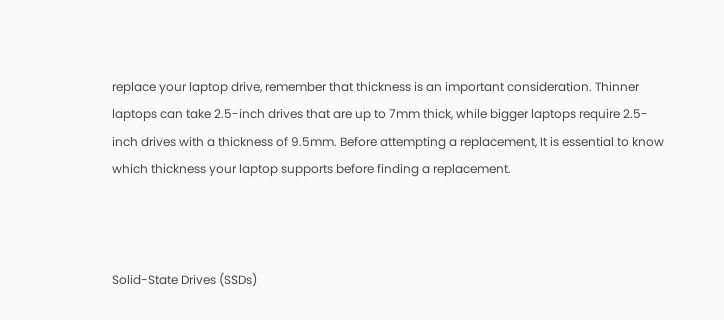replace your laptop drive, remember that thickness is an important consideration. Thinner laptops can take 2.5-inch drives that are up to 7mm thick, while bigger laptops require 2.5-inch drives with a thickness of 9.5mm. Before attempting a replacement, It is essential to know which thickness your laptop supports before finding a replacement.



Solid-State Drives (SSDs)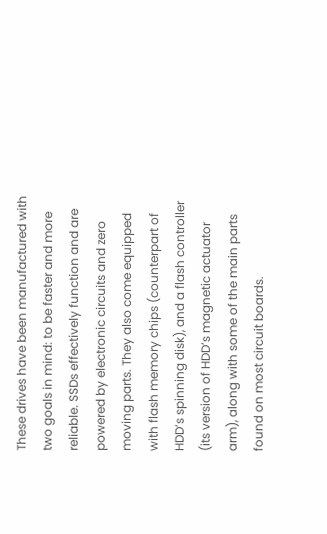These drives have been manufactured with two goals in mind: to be faster and more reliable. SSDs effectively function and are powered by electronic circuits and zero moving parts. They also come equipped with flash memory chips (counterpart of HDD’s spinning disk), and a flash controller (its version of HDD’s magnetic actuator arm), along with some of the main parts found on most circuit boards.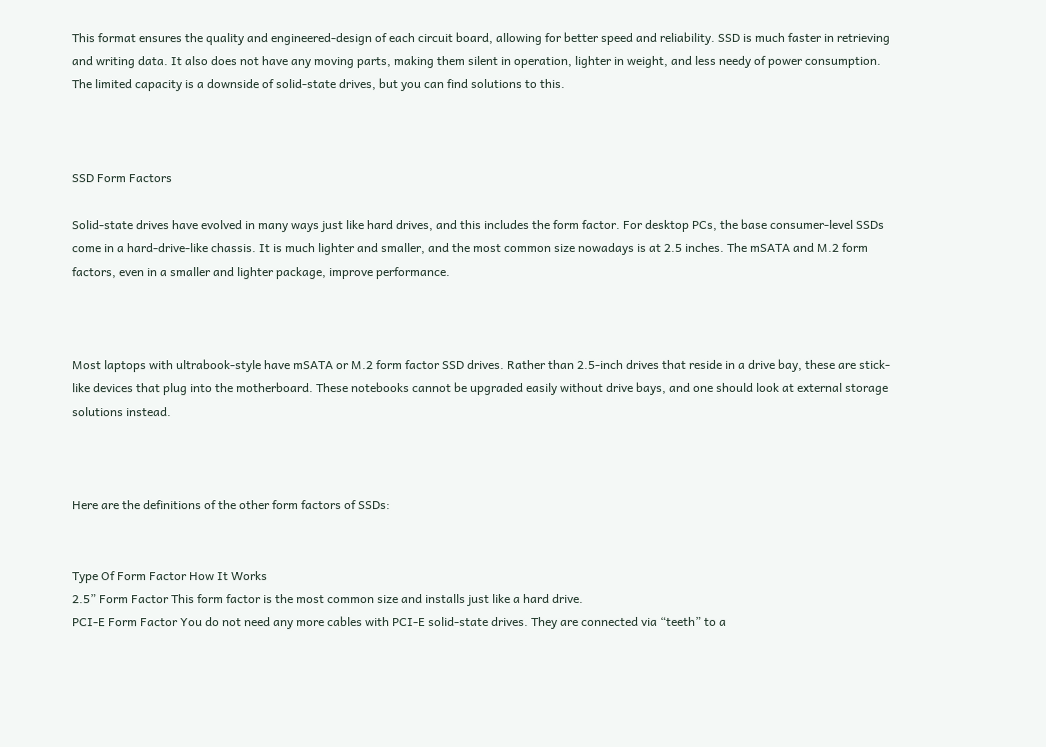This format ensures the quality and engineered-design of each circuit board, allowing for better speed and reliability. SSD is much faster in retrieving and writing data. It also does not have any moving parts, making them silent in operation, lighter in weight, and less needy of power consumption. The limited capacity is a downside of solid-state drives, but you can find solutions to this.



SSD Form Factors

Solid-state drives have evolved in many ways just like hard drives, and this includes the form factor. For desktop PCs, the base consumer-level SSDs come in a hard-drive-like chassis. It is much lighter and smaller, and the most common size nowadays is at 2.5 inches. The mSATA and M.2 form factors, even in a smaller and lighter package, improve performance.



Most laptops with ultrabook-style have mSATA or M.2 form factor SSD drives. Rather than 2.5-inch drives that reside in a drive bay, these are stick-like devices that plug into the motherboard. These notebooks cannot be upgraded easily without drive bays, and one should look at external storage solutions instead.



Here are the definitions of the other form factors of SSDs:


Type Of Form Factor How It Works
2.5” Form Factor This form factor is the most common size and installs just like a hard drive.
PCI-E Form Factor You do not need any more cables with PCI-E solid-state drives. They are connected via “teeth” to a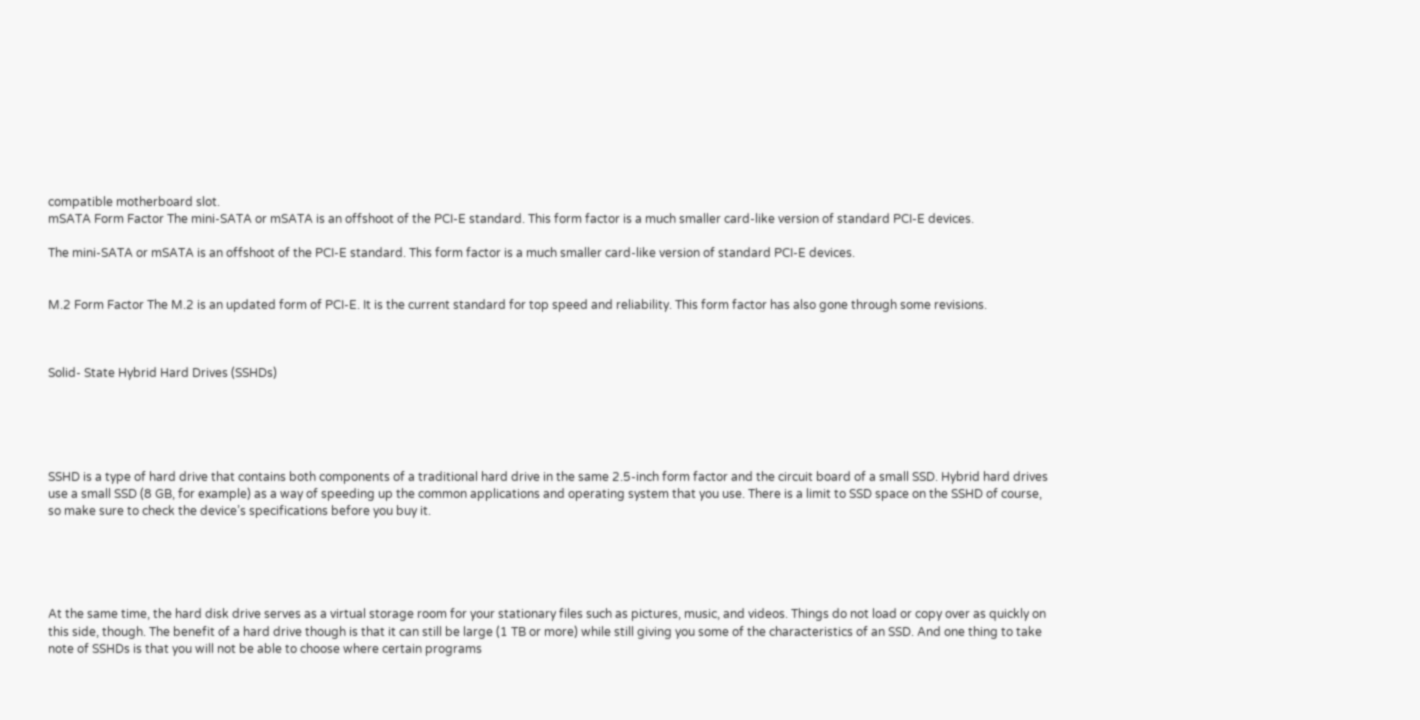compatible motherboard slot.
mSATA Form Factor The mini-SATA or mSATA is an offshoot of the PCI-E standard. This form factor is a much smaller card-like version of standard PCI-E devices.

The mini-SATA or mSATA is an offshoot of the PCI-E standard. This form factor is a much smaller card-like version of standard PCI-E devices.


M.2 Form Factor The M.2 is an updated form of PCI-E. It is the current standard for top speed and reliability. This form factor has also gone through some revisions.



Solid- State Hybrid Hard Drives (SSHDs)





SSHD is a type of hard drive that contains both components of a traditional hard drive in the same 2.5-inch form factor and the circuit board of a small SSD. Hybrid hard drives use a small SSD (8 GB, for example) as a way of speeding up the common applications and operating system that you use. There is a limit to SSD space on the SSHD of course, so make sure to check the device’s specifications before you buy it.





At the same time, the hard disk drive serves as a virtual storage room for your stationary files such as pictures, music, and videos. Things do not load or copy over as quickly on this side, though. The benefit of a hard drive though is that it can still be large (1 TB or more) while still giving you some of the characteristics of an SSD. And one thing to take note of SSHDs is that you will not be able to choose where certain programs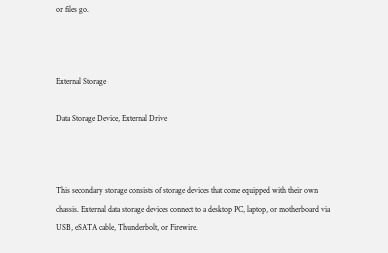or files go.



External Storage

Data Storage Device, External Drive



This secondary storage consists of storage devices that come equipped with their own chassis. External data storage devices connect to a desktop PC, laptop, or motherboard via USB, eSATA cable, Thunderbolt, or Firewire.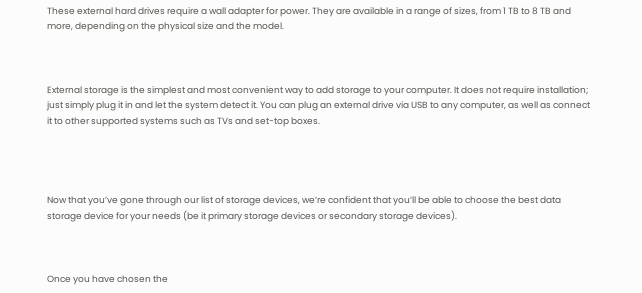These external hard drives require a wall adapter for power. They are available in a range of sizes, from 1 TB to 8 TB and more, depending on the physical size and the model.



External storage is the simplest and most convenient way to add storage to your computer. It does not require installation; just simply plug it in and let the system detect it. You can plug an external drive via USB to any computer, as well as connect it to other supported systems such as TVs and set-top boxes.




Now that you’ve gone through our list of storage devices, we’re confident that you’ll be able to choose the best data storage device for your needs (be it primary storage devices or secondary storage devices).



Once you have chosen the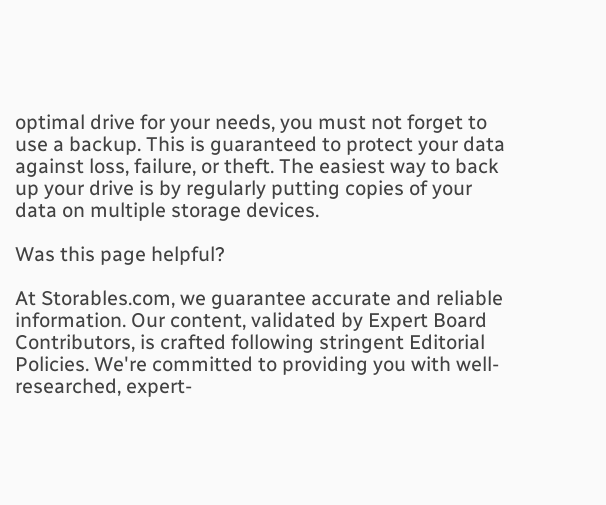optimal drive for your needs, you must not forget to use a backup. This is guaranteed to protect your data against loss, failure, or theft. The easiest way to back up your drive is by regularly putting copies of your data on multiple storage devices.

Was this page helpful?

At Storables.com, we guarantee accurate and reliable information. Our content, validated by Expert Board Contributors, is crafted following stringent Editorial Policies. We're committed to providing you with well-researched, expert-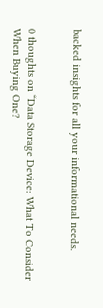backed insights for all your informational needs.


0 thoughts on “Data Storage Device: What To Consider When Buying One?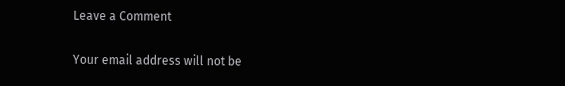Leave a Comment

Your email address will not be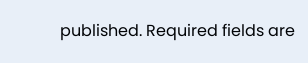published. Required fields are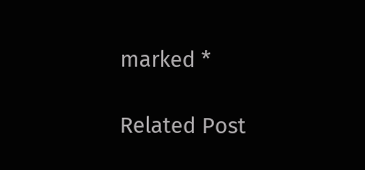marked *

Related Post